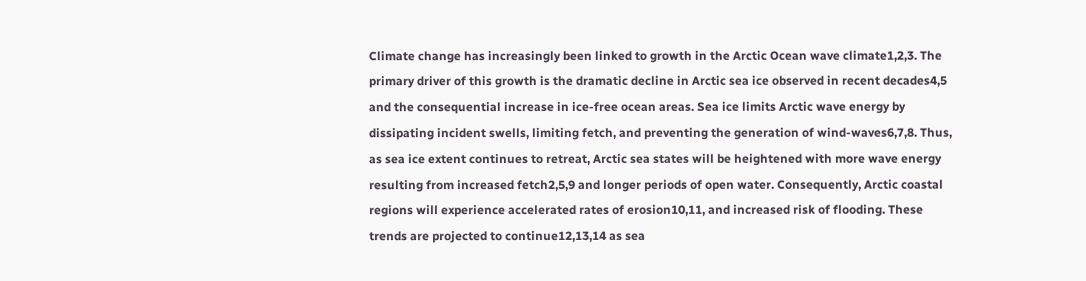Climate change has increasingly been linked to growth in the Arctic Ocean wave climate1,2,3. The primary driver of this growth is the dramatic decline in Arctic sea ice observed in recent decades4,5 and the consequential increase in ice-free ocean areas. Sea ice limits Arctic wave energy by dissipating incident swells, limiting fetch, and preventing the generation of wind-waves6,7,8. Thus, as sea ice extent continues to retreat, Arctic sea states will be heightened with more wave energy resulting from increased fetch2,5,9 and longer periods of open water. Consequently, Arctic coastal regions will experience accelerated rates of erosion10,11, and increased risk of flooding. These trends are projected to continue12,13,14 as sea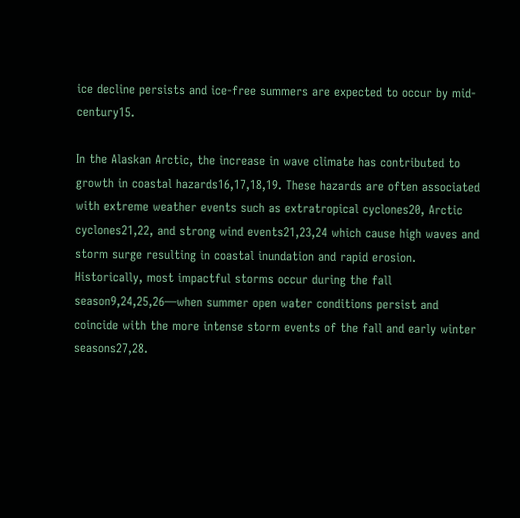ice decline persists and ice-free summers are expected to occur by mid-century15.

In the Alaskan Arctic, the increase in wave climate has contributed to growth in coastal hazards16,17,18,19. These hazards are often associated with extreme weather events such as extratropical cyclones20, Arctic cyclones21,22, and strong wind events21,23,24 which cause high waves and storm surge resulting in coastal inundation and rapid erosion. Historically, most impactful storms occur during the fall season9,24,25,26—when summer open water conditions persist and coincide with the more intense storm events of the fall and early winter seasons27,28.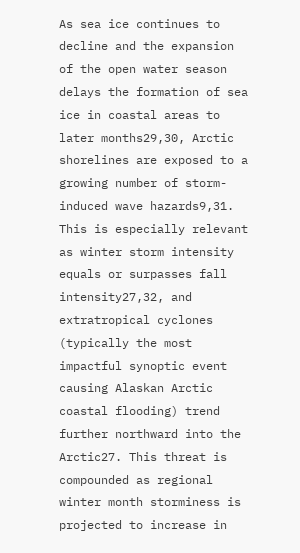As sea ice continues to decline and the expansion of the open water season delays the formation of sea ice in coastal areas to later months29,30, Arctic shorelines are exposed to a growing number of storm-induced wave hazards9,31. This is especially relevant as winter storm intensity equals or surpasses fall intensity27,32, and extratropical cyclones (typically the most impactful synoptic event causing Alaskan Arctic coastal flooding) trend further northward into the Arctic27. This threat is compounded as regional winter month storminess is projected to increase in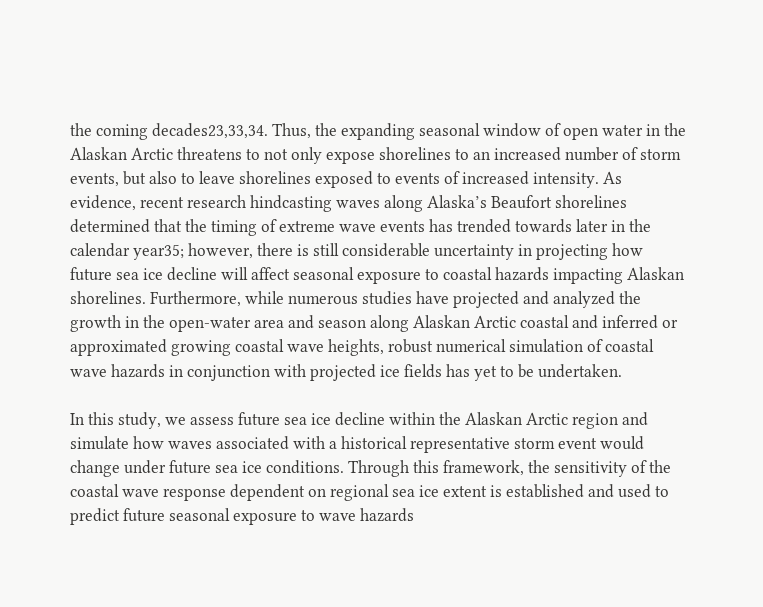the coming decades23,33,34. Thus, the expanding seasonal window of open water in the Alaskan Arctic threatens to not only expose shorelines to an increased number of storm events, but also to leave shorelines exposed to events of increased intensity. As evidence, recent research hindcasting waves along Alaska’s Beaufort shorelines determined that the timing of extreme wave events has trended towards later in the calendar year35; however, there is still considerable uncertainty in projecting how future sea ice decline will affect seasonal exposure to coastal hazards impacting Alaskan shorelines. Furthermore, while numerous studies have projected and analyzed the growth in the open-water area and season along Alaskan Arctic coastal and inferred or approximated growing coastal wave heights, robust numerical simulation of coastal wave hazards in conjunction with projected ice fields has yet to be undertaken.

In this study, we assess future sea ice decline within the Alaskan Arctic region and simulate how waves associated with a historical representative storm event would change under future sea ice conditions. Through this framework, the sensitivity of the coastal wave response dependent on regional sea ice extent is established and used to predict future seasonal exposure to wave hazards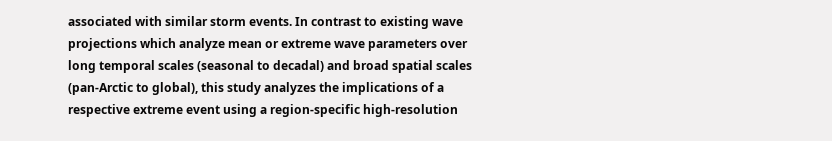associated with similar storm events. In contrast to existing wave projections which analyze mean or extreme wave parameters over long temporal scales (seasonal to decadal) and broad spatial scales (pan-Arctic to global), this study analyzes the implications of a respective extreme event using a region-specific high-resolution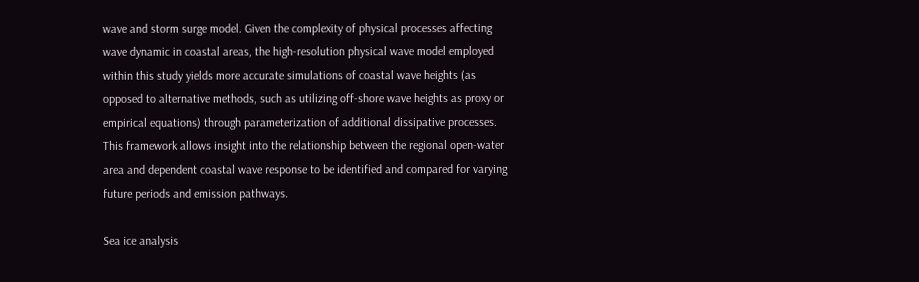wave and storm surge model. Given the complexity of physical processes affecting wave dynamic in coastal areas, the high-resolution physical wave model employed within this study yields more accurate simulations of coastal wave heights (as opposed to alternative methods, such as utilizing off-shore wave heights as proxy or empirical equations) through parameterization of additional dissipative processes. This framework allows insight into the relationship between the regional open-water area and dependent coastal wave response to be identified and compared for varying future periods and emission pathways.

Sea ice analysis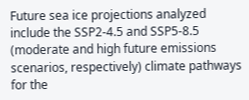Future sea ice projections analyzed include the SSP2-4.5 and SSP5-8.5 (moderate and high future emissions scenarios, respectively) climate pathways for the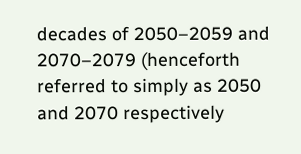decades of 2050–2059 and 2070–2079 (henceforth referred to simply as 2050 and 2070 respectively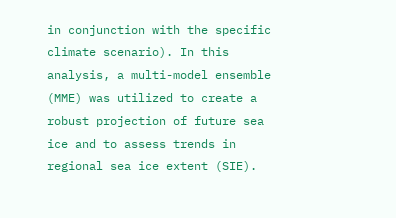in conjunction with the specific climate scenario). In this analysis, a multi-model ensemble (MME) was utilized to create a robust projection of future sea ice and to assess trends in regional sea ice extent (SIE).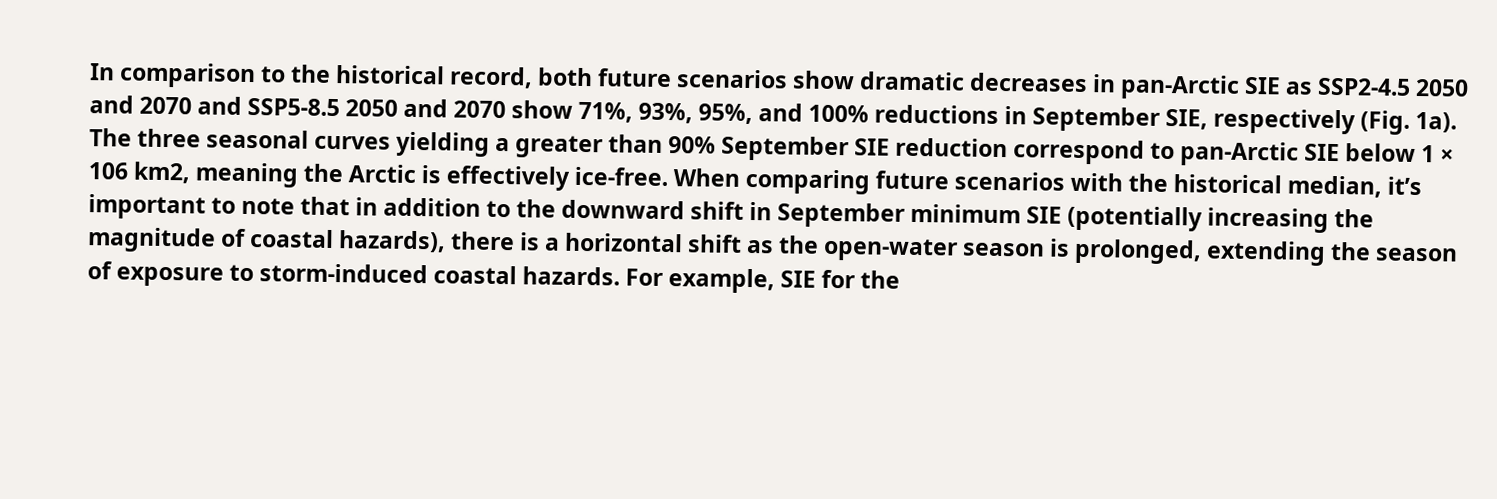In comparison to the historical record, both future scenarios show dramatic decreases in pan-Arctic SIE as SSP2-4.5 2050 and 2070 and SSP5-8.5 2050 and 2070 show 71%, 93%, 95%, and 100% reductions in September SIE, respectively (Fig. 1a). The three seasonal curves yielding a greater than 90% September SIE reduction correspond to pan-Arctic SIE below 1 × 106 km2, meaning the Arctic is effectively ice-free. When comparing future scenarios with the historical median, it’s important to note that in addition to the downward shift in September minimum SIE (potentially increasing the magnitude of coastal hazards), there is a horizontal shift as the open-water season is prolonged, extending the season of exposure to storm-induced coastal hazards. For example, SIE for the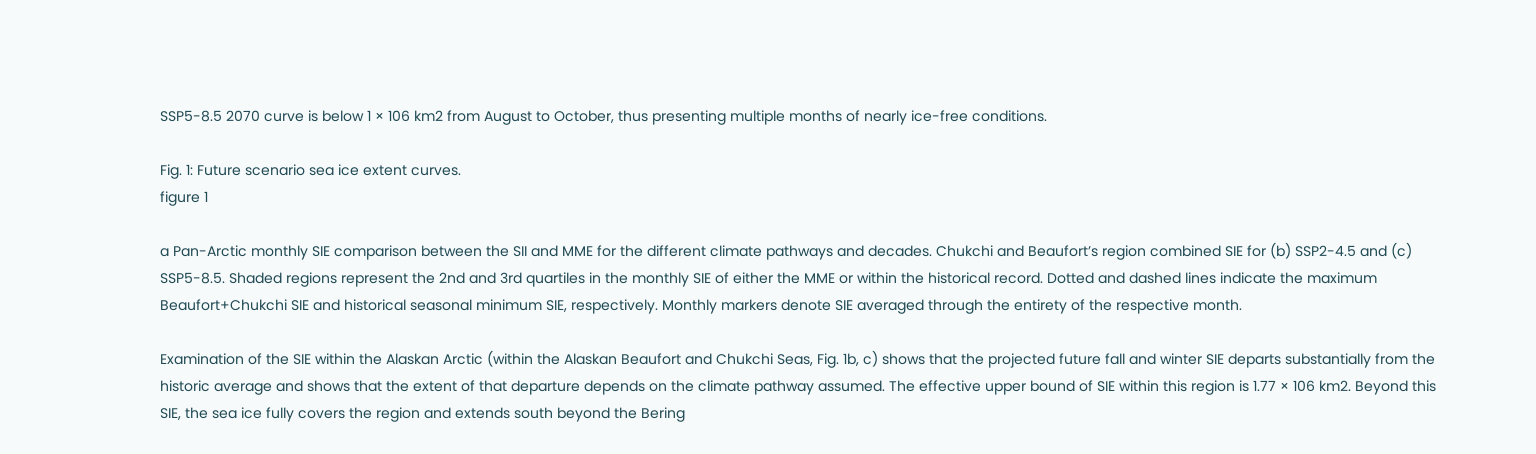SSP5-8.5 2070 curve is below 1 × 106 km2 from August to October, thus presenting multiple months of nearly ice-free conditions.

Fig. 1: Future scenario sea ice extent curves.
figure 1

a Pan-Arctic monthly SIE comparison between the SII and MME for the different climate pathways and decades. Chukchi and Beaufort’s region combined SIE for (b) SSP2-4.5 and (c) SSP5-8.5. Shaded regions represent the 2nd and 3rd quartiles in the monthly SIE of either the MME or within the historical record. Dotted and dashed lines indicate the maximum Beaufort+Chukchi SIE and historical seasonal minimum SIE, respectively. Monthly markers denote SIE averaged through the entirety of the respective month.

Examination of the SIE within the Alaskan Arctic (within the Alaskan Beaufort and Chukchi Seas, Fig. 1b, c) shows that the projected future fall and winter SIE departs substantially from the historic average and shows that the extent of that departure depends on the climate pathway assumed. The effective upper bound of SIE within this region is 1.77 × 106 km2. Beyond this SIE, the sea ice fully covers the region and extends south beyond the Bering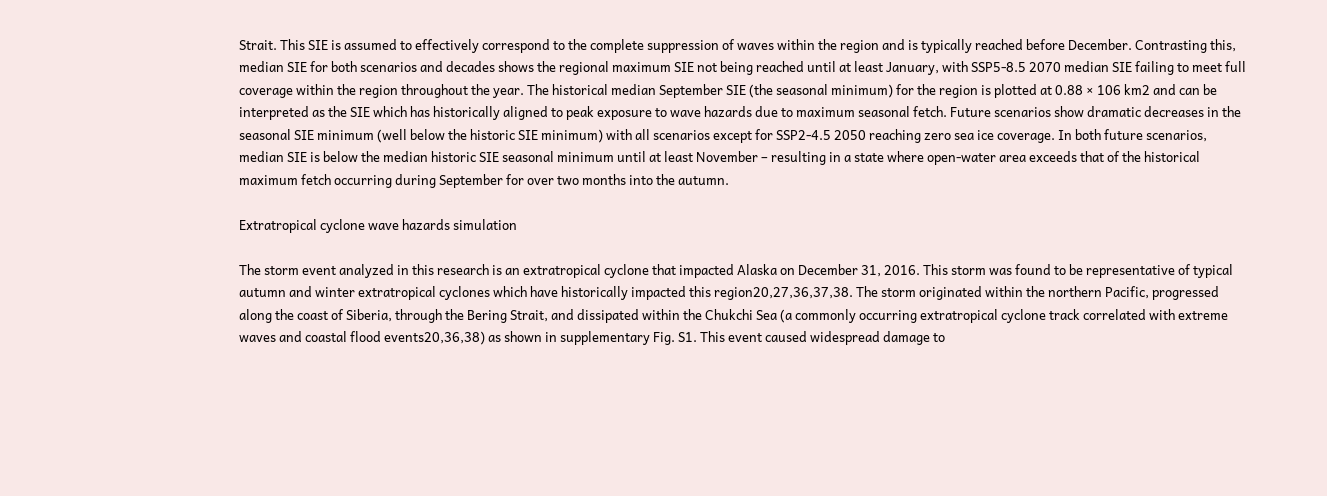Strait. This SIE is assumed to effectively correspond to the complete suppression of waves within the region and is typically reached before December. Contrasting this, median SIE for both scenarios and decades shows the regional maximum SIE not being reached until at least January, with SSP5-8.5 2070 median SIE failing to meet full coverage within the region throughout the year. The historical median September SIE (the seasonal minimum) for the region is plotted at 0.88 × 106 km2 and can be interpreted as the SIE which has historically aligned to peak exposure to wave hazards due to maximum seasonal fetch. Future scenarios show dramatic decreases in the seasonal SIE minimum (well below the historic SIE minimum) with all scenarios except for SSP2-4.5 2050 reaching zero sea ice coverage. In both future scenarios, median SIE is below the median historic SIE seasonal minimum until at least November – resulting in a state where open-water area exceeds that of the historical maximum fetch occurring during September for over two months into the autumn.

Extratropical cyclone wave hazards simulation

The storm event analyzed in this research is an extratropical cyclone that impacted Alaska on December 31, 2016. This storm was found to be representative of typical autumn and winter extratropical cyclones which have historically impacted this region20,27,36,37,38. The storm originated within the northern Pacific, progressed along the coast of Siberia, through the Bering Strait, and dissipated within the Chukchi Sea (a commonly occurring extratropical cyclone track correlated with extreme waves and coastal flood events20,36,38) as shown in supplementary Fig. S1. This event caused widespread damage to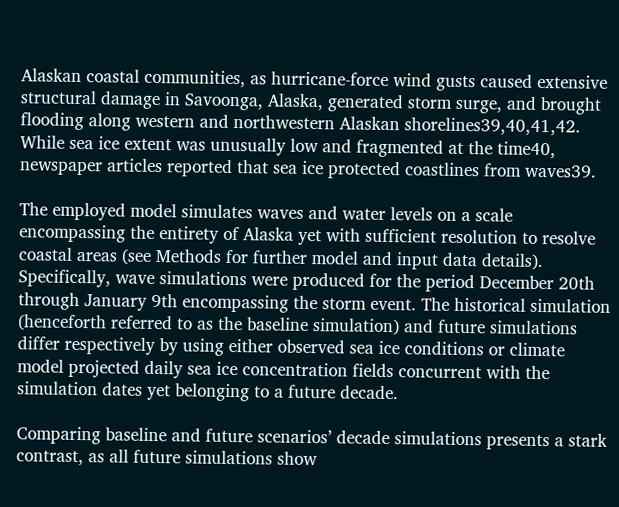Alaskan coastal communities, as hurricane-force wind gusts caused extensive structural damage in Savoonga, Alaska, generated storm surge, and brought flooding along western and northwestern Alaskan shorelines39,40,41,42. While sea ice extent was unusually low and fragmented at the time40, newspaper articles reported that sea ice protected coastlines from waves39.

The employed model simulates waves and water levels on a scale encompassing the entirety of Alaska yet with sufficient resolution to resolve coastal areas (see Methods for further model and input data details). Specifically, wave simulations were produced for the period December 20th through January 9th encompassing the storm event. The historical simulation (henceforth referred to as the baseline simulation) and future simulations differ respectively by using either observed sea ice conditions or climate model projected daily sea ice concentration fields concurrent with the simulation dates yet belonging to a future decade.

Comparing baseline and future scenarios’ decade simulations presents a stark contrast, as all future simulations show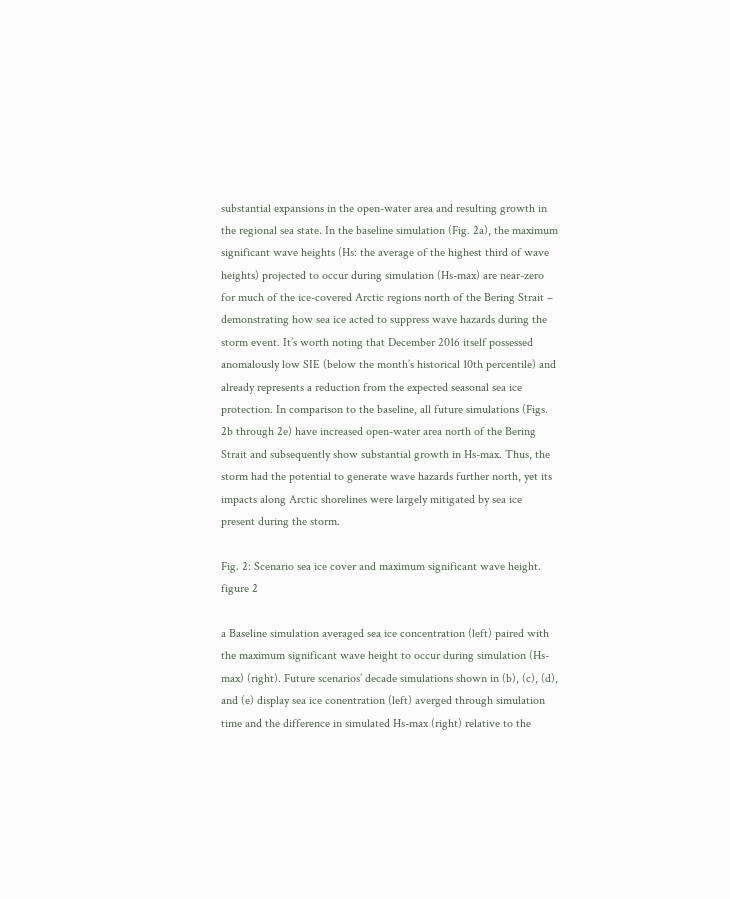substantial expansions in the open-water area and resulting growth in the regional sea state. In the baseline simulation (Fig. 2a), the maximum significant wave heights (Hs: the average of the highest third of wave heights) projected to occur during simulation (Hs-max) are near-zero for much of the ice-covered Arctic regions north of the Bering Strait – demonstrating how sea ice acted to suppress wave hazards during the storm event. It’s worth noting that December 2016 itself possessed anomalously low SIE (below the month’s historical 10th percentile) and already represents a reduction from the expected seasonal sea ice protection. In comparison to the baseline, all future simulations (Figs. 2b through 2e) have increased open-water area north of the Bering Strait and subsequently show substantial growth in Hs-max. Thus, the storm had the potential to generate wave hazards further north, yet its impacts along Arctic shorelines were largely mitigated by sea ice present during the storm.

Fig. 2: Scenario sea ice cover and maximum significant wave height.
figure 2

a Baseline simulation averaged sea ice concentration (left) paired with the maximum significant wave height to occur during simulation (Hs-max) (right). Future scenarios’ decade simulations shown in (b), (c), (d), and (e) display sea ice conentration (left) averged through simulation time and the difference in simulated Hs-max (right) relative to the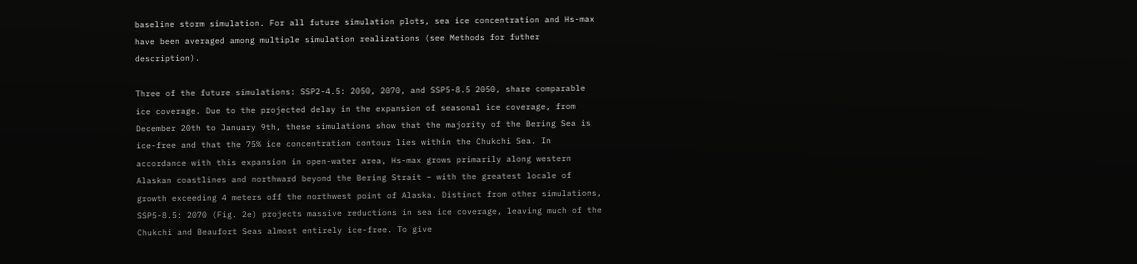baseline storm simulation. For all future simulation plots, sea ice concentration and Hs-max have been averaged among multiple simulation realizations (see Methods for futher description).

Three of the future simulations: SSP2-4.5: 2050, 2070, and SSP5-8.5 2050, share comparable ice coverage. Due to the projected delay in the expansion of seasonal ice coverage, from December 20th to January 9th, these simulations show that the majority of the Bering Sea is ice-free and that the 75% ice concentration contour lies within the Chukchi Sea. In accordance with this expansion in open-water area, Hs-max grows primarily along western Alaskan coastlines and northward beyond the Bering Strait – with the greatest locale of growth exceeding 4 meters off the northwest point of Alaska. Distinct from other simulations, SSP5-8.5: 2070 (Fig. 2e) projects massive reductions in sea ice coverage, leaving much of the Chukchi and Beaufort Seas almost entirely ice-free. To give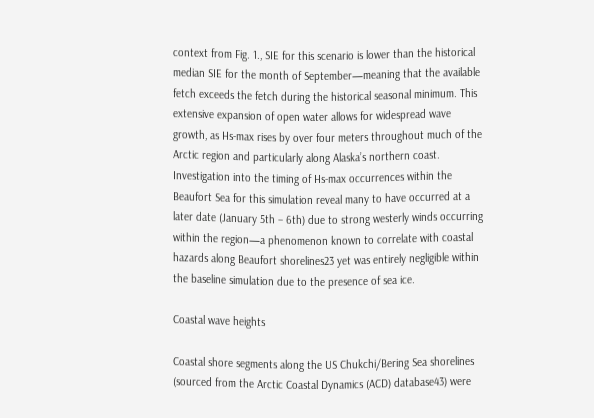context from Fig. 1., SIE for this scenario is lower than the historical median SIE for the month of September—meaning that the available fetch exceeds the fetch during the historical seasonal minimum. This extensive expansion of open water allows for widespread wave growth, as Hs-max rises by over four meters throughout much of the Arctic region and particularly along Alaska’s northern coast. Investigation into the timing of Hs-max occurrences within the Beaufort Sea for this simulation reveal many to have occurred at a later date (January 5th – 6th) due to strong westerly winds occurring within the region—a phenomenon known to correlate with coastal hazards along Beaufort shorelines23 yet was entirely negligible within the baseline simulation due to the presence of sea ice.

Coastal wave heights

Coastal shore segments along the US Chukchi/Bering Sea shorelines (sourced from the Arctic Coastal Dynamics (ACD) database43) were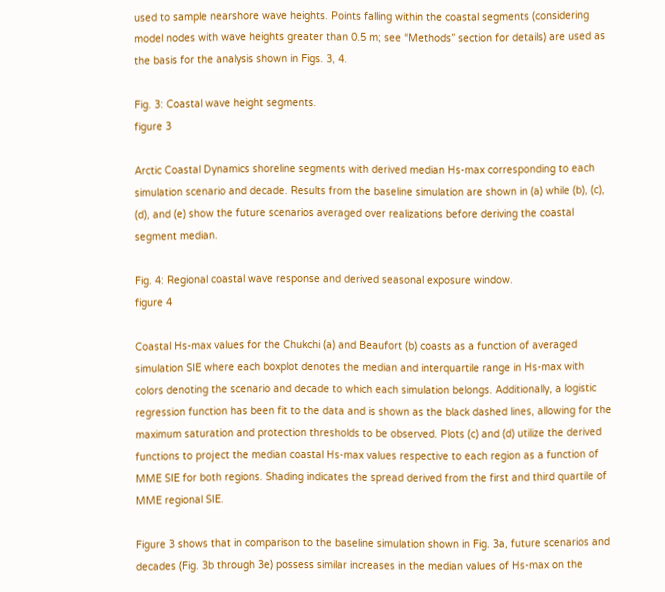used to sample nearshore wave heights. Points falling within the coastal segments (considering model nodes with wave heights greater than 0.5 m; see “Methods” section for details) are used as the basis for the analysis shown in Figs. 3, 4.

Fig. 3: Coastal wave height segments.
figure 3

Arctic Coastal Dynamics shoreline segments with derived median Hs-max corresponding to each simulation scenario and decade. Results from the baseline simulation are shown in (a) while (b), (c), (d), and (e) show the future scenarios averaged over realizations before deriving the coastal segment median.

Fig. 4: Regional coastal wave response and derived seasonal exposure window.
figure 4

Coastal Hs-max values for the Chukchi (a) and Beaufort (b) coasts as a function of averaged simulation SIE where each boxplot denotes the median and interquartile range in Hs-max with colors denoting the scenario and decade to which each simulation belongs. Additionally, a logistic regression function has been fit to the data and is shown as the black dashed lines, allowing for the maximum saturation and protection thresholds to be observed. Plots (c) and (d) utilize the derived functions to project the median coastal Hs-max values respective to each region as a function of MME SIE for both regions. Shading indicates the spread derived from the first and third quartile of MME regional SIE.

Figure 3 shows that in comparison to the baseline simulation shown in Fig. 3a, future scenarios and decades (Fig. 3b through 3e) possess similar increases in the median values of Hs-max on the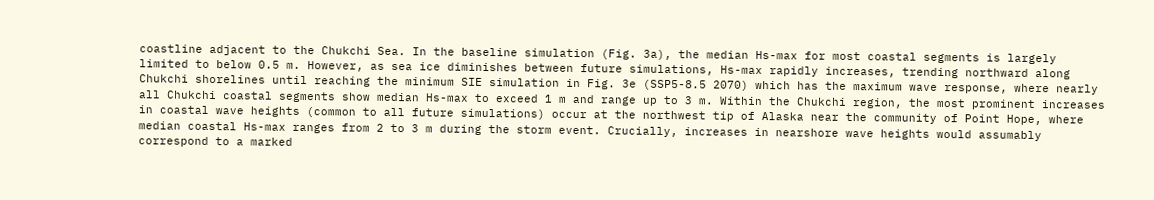coastline adjacent to the Chukchi Sea. In the baseline simulation (Fig. 3a), the median Hs-max for most coastal segments is largely limited to below 0.5 m. However, as sea ice diminishes between future simulations, Hs-max rapidly increases, trending northward along Chukchi shorelines until reaching the minimum SIE simulation in Fig. 3e (SSP5-8.5 2070) which has the maximum wave response, where nearly all Chukchi coastal segments show median Hs-max to exceed 1 m and range up to 3 m. Within the Chukchi region, the most prominent increases in coastal wave heights (common to all future simulations) occur at the northwest tip of Alaska near the community of Point Hope, where median coastal Hs-max ranges from 2 to 3 m during the storm event. Crucially, increases in nearshore wave heights would assumably correspond to a marked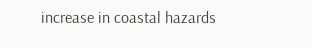increase in coastal hazards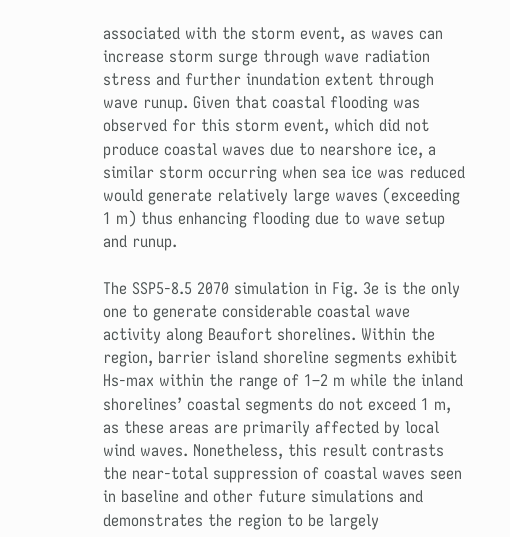associated with the storm event, as waves can increase storm surge through wave radiation stress and further inundation extent through wave runup. Given that coastal flooding was observed for this storm event, which did not produce coastal waves due to nearshore ice, a similar storm occurring when sea ice was reduced would generate relatively large waves (exceeding 1 m) thus enhancing flooding due to wave setup and runup.

The SSP5-8.5 2070 simulation in Fig. 3e is the only one to generate considerable coastal wave activity along Beaufort shorelines. Within the region, barrier island shoreline segments exhibit Hs-max within the range of 1–2 m while the inland shorelines’ coastal segments do not exceed 1 m, as these areas are primarily affected by local wind waves. Nonetheless, this result contrasts the near-total suppression of coastal waves seen in baseline and other future simulations and demonstrates the region to be largely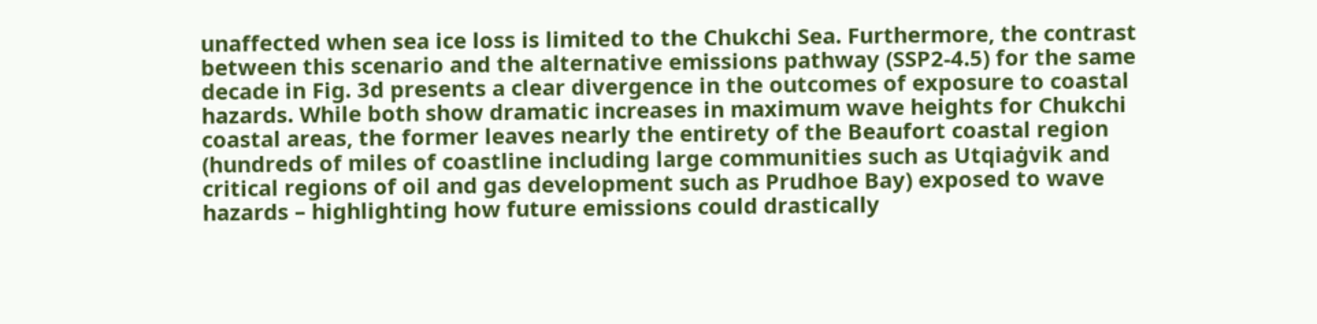unaffected when sea ice loss is limited to the Chukchi Sea. Furthermore, the contrast between this scenario and the alternative emissions pathway (SSP2-4.5) for the same decade in Fig. 3d presents a clear divergence in the outcomes of exposure to coastal hazards. While both show dramatic increases in maximum wave heights for Chukchi coastal areas, the former leaves nearly the entirety of the Beaufort coastal region (hundreds of miles of coastline including large communities such as Utqiaġvik and critical regions of oil and gas development such as Prudhoe Bay) exposed to wave hazards – highlighting how future emissions could drastically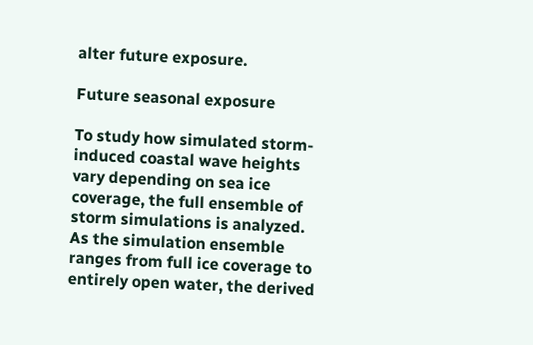alter future exposure.

Future seasonal exposure

To study how simulated storm-induced coastal wave heights vary depending on sea ice coverage, the full ensemble of storm simulations is analyzed. As the simulation ensemble ranges from full ice coverage to entirely open water, the derived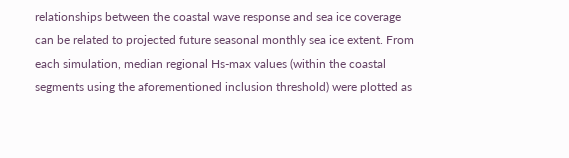relationships between the coastal wave response and sea ice coverage can be related to projected future seasonal monthly sea ice extent. From each simulation, median regional Hs-max values (within the coastal segments using the aforementioned inclusion threshold) were plotted as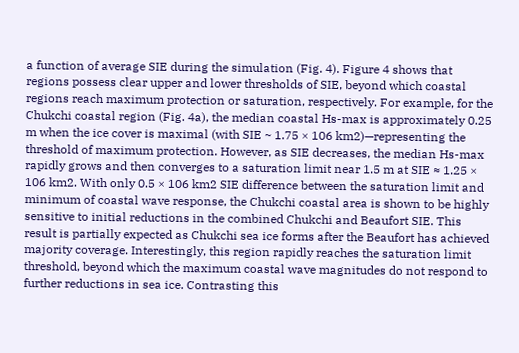a function of average SIE during the simulation (Fig. 4). Figure 4 shows that regions possess clear upper and lower thresholds of SIE, beyond which coastal regions reach maximum protection or saturation, respectively. For example, for the Chukchi coastal region (Fig. 4a), the median coastal Hs-max is approximately 0.25 m when the ice cover is maximal (with SIE ~ 1.75 × 106 km2)—representing the threshold of maximum protection. However, as SIE decreases, the median Hs-max rapidly grows and then converges to a saturation limit near 1.5 m at SIE ≈ 1.25 × 106 km2. With only 0.5 × 106 km2 SIE difference between the saturation limit and minimum of coastal wave response, the Chukchi coastal area is shown to be highly sensitive to initial reductions in the combined Chukchi and Beaufort SIE. This result is partially expected as Chukchi sea ice forms after the Beaufort has achieved majority coverage. Interestingly, this region rapidly reaches the saturation limit threshold, beyond which the maximum coastal wave magnitudes do not respond to further reductions in sea ice. Contrasting this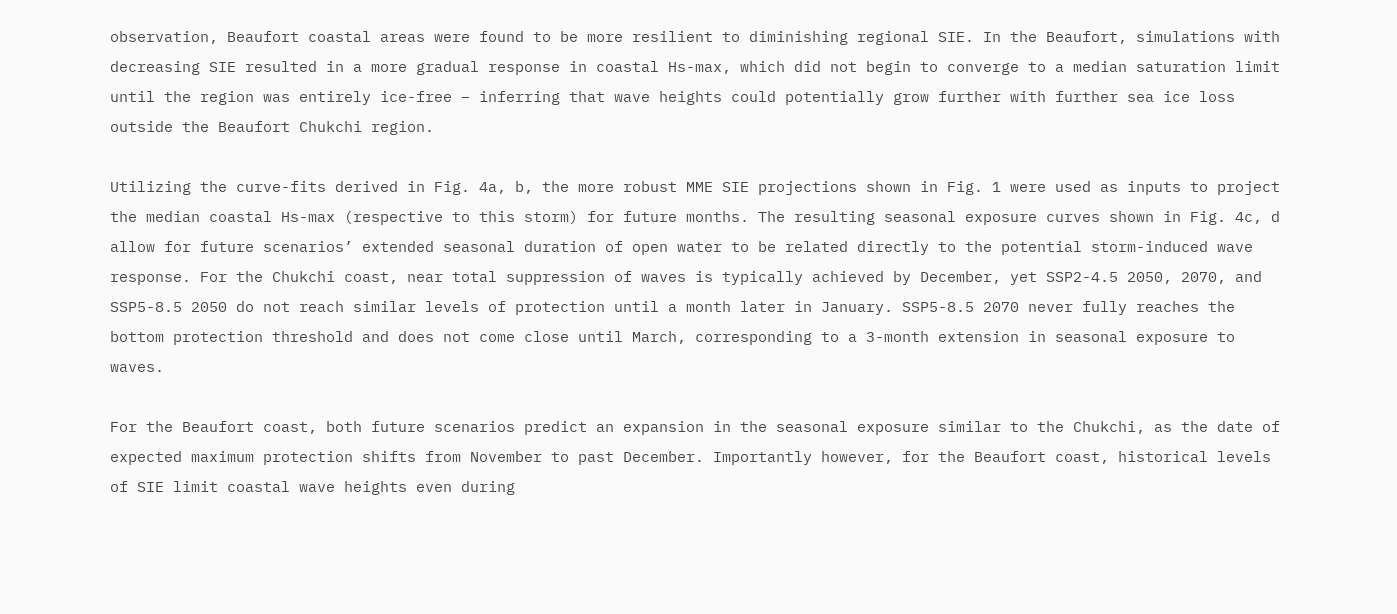observation, Beaufort coastal areas were found to be more resilient to diminishing regional SIE. In the Beaufort, simulations with decreasing SIE resulted in a more gradual response in coastal Hs-max, which did not begin to converge to a median saturation limit until the region was entirely ice-free – inferring that wave heights could potentially grow further with further sea ice loss outside the Beaufort Chukchi region.

Utilizing the curve-fits derived in Fig. 4a, b, the more robust MME SIE projections shown in Fig. 1 were used as inputs to project the median coastal Hs-max (respective to this storm) for future months. The resulting seasonal exposure curves shown in Fig. 4c, d allow for future scenarios’ extended seasonal duration of open water to be related directly to the potential storm-induced wave response. For the Chukchi coast, near total suppression of waves is typically achieved by December, yet SSP2-4.5 2050, 2070, and SSP5-8.5 2050 do not reach similar levels of protection until a month later in January. SSP5-8.5 2070 never fully reaches the bottom protection threshold and does not come close until March, corresponding to a 3-month extension in seasonal exposure to waves.

For the Beaufort coast, both future scenarios predict an expansion in the seasonal exposure similar to the Chukchi, as the date of expected maximum protection shifts from November to past December. Importantly however, for the Beaufort coast, historical levels of SIE limit coastal wave heights even during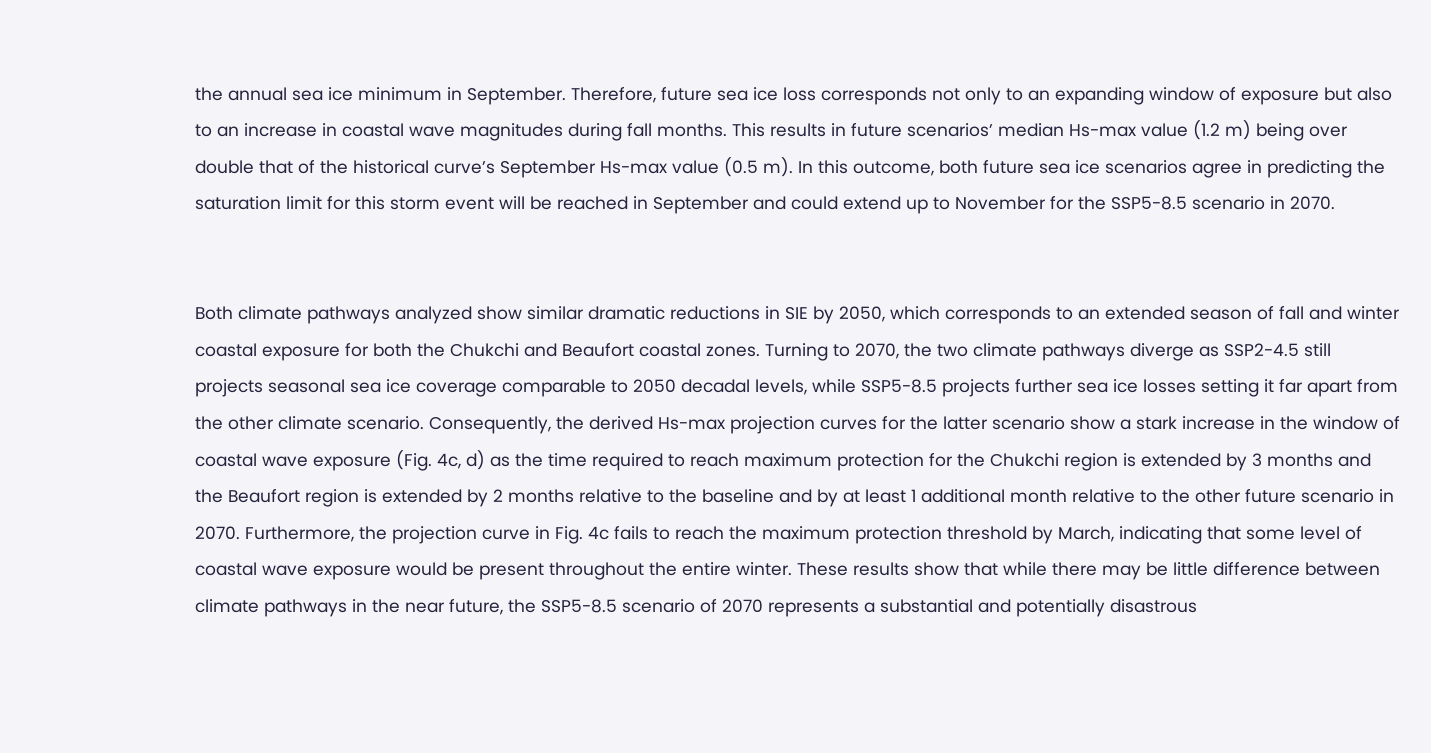the annual sea ice minimum in September. Therefore, future sea ice loss corresponds not only to an expanding window of exposure but also to an increase in coastal wave magnitudes during fall months. This results in future scenarios’ median Hs-max value (1.2 m) being over double that of the historical curve’s September Hs-max value (0.5 m). In this outcome, both future sea ice scenarios agree in predicting the saturation limit for this storm event will be reached in September and could extend up to November for the SSP5-8.5 scenario in 2070.


Both climate pathways analyzed show similar dramatic reductions in SIE by 2050, which corresponds to an extended season of fall and winter coastal exposure for both the Chukchi and Beaufort coastal zones. Turning to 2070, the two climate pathways diverge as SSP2-4.5 still projects seasonal sea ice coverage comparable to 2050 decadal levels, while SSP5-8.5 projects further sea ice losses setting it far apart from the other climate scenario. Consequently, the derived Hs-max projection curves for the latter scenario show a stark increase in the window of coastal wave exposure (Fig. 4c, d) as the time required to reach maximum protection for the Chukchi region is extended by 3 months and the Beaufort region is extended by 2 months relative to the baseline and by at least 1 additional month relative to the other future scenario in 2070. Furthermore, the projection curve in Fig. 4c fails to reach the maximum protection threshold by March, indicating that some level of coastal wave exposure would be present throughout the entire winter. These results show that while there may be little difference between climate pathways in the near future, the SSP5-8.5 scenario of 2070 represents a substantial and potentially disastrous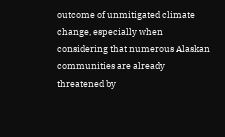outcome of unmitigated climate change, especially when considering that numerous Alaskan communities are already threatened by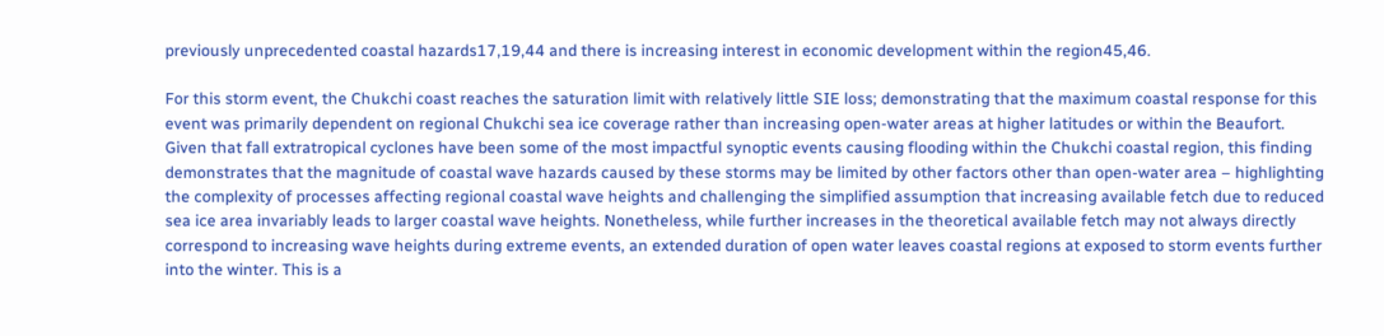previously unprecedented coastal hazards17,19,44 and there is increasing interest in economic development within the region45,46.

For this storm event, the Chukchi coast reaches the saturation limit with relatively little SIE loss; demonstrating that the maximum coastal response for this event was primarily dependent on regional Chukchi sea ice coverage rather than increasing open-water areas at higher latitudes or within the Beaufort. Given that fall extratropical cyclones have been some of the most impactful synoptic events causing flooding within the Chukchi coastal region, this finding demonstrates that the magnitude of coastal wave hazards caused by these storms may be limited by other factors other than open-water area – highlighting the complexity of processes affecting regional coastal wave heights and challenging the simplified assumption that increasing available fetch due to reduced sea ice area invariably leads to larger coastal wave heights. Nonetheless, while further increases in the theoretical available fetch may not always directly correspond to increasing wave heights during extreme events, an extended duration of open water leaves coastal regions at exposed to storm events further into the winter. This is a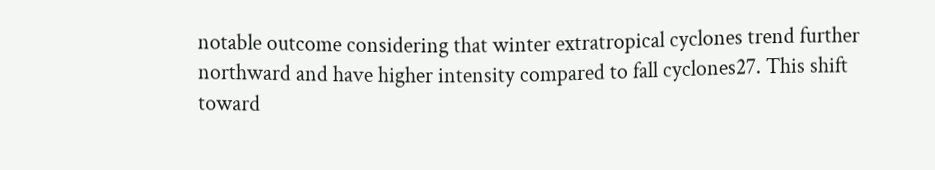notable outcome considering that winter extratropical cyclones trend further northward and have higher intensity compared to fall cyclones27. This shift toward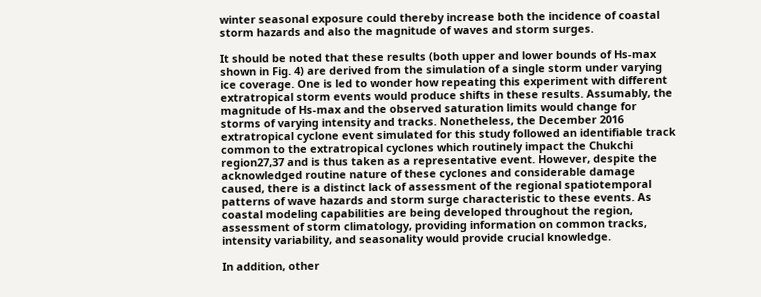winter seasonal exposure could thereby increase both the incidence of coastal storm hazards and also the magnitude of waves and storm surges.

It should be noted that these results (both upper and lower bounds of Hs-max shown in Fig. 4) are derived from the simulation of a single storm under varying ice coverage. One is led to wonder how repeating this experiment with different extratropical storm events would produce shifts in these results. Assumably, the magnitude of Hs-max and the observed saturation limits would change for storms of varying intensity and tracks. Nonetheless, the December 2016 extratropical cyclone event simulated for this study followed an identifiable track common to the extratropical cyclones which routinely impact the Chukchi region27,37 and is thus taken as a representative event. However, despite the acknowledged routine nature of these cyclones and considerable damage caused, there is a distinct lack of assessment of the regional spatiotemporal patterns of wave hazards and storm surge characteristic to these events. As coastal modeling capabilities are being developed throughout the region, assessment of storm climatology, providing information on common tracks, intensity variability, and seasonality would provide crucial knowledge.

In addition, other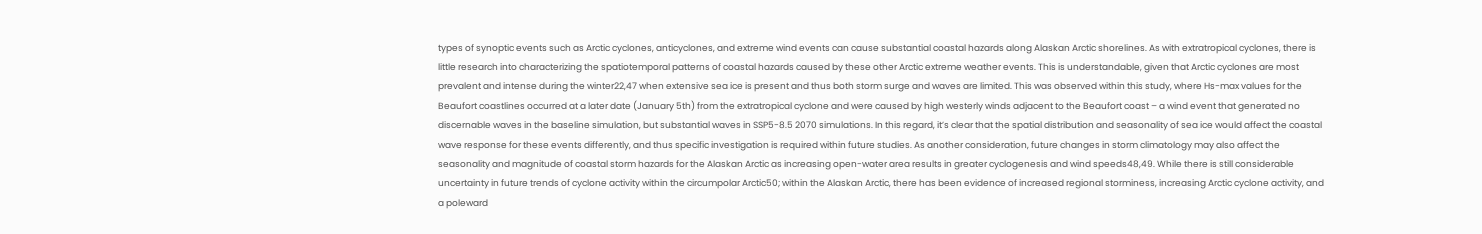types of synoptic events such as Arctic cyclones, anticyclones, and extreme wind events can cause substantial coastal hazards along Alaskan Arctic shorelines. As with extratropical cyclones, there is little research into characterizing the spatiotemporal patterns of coastal hazards caused by these other Arctic extreme weather events. This is understandable, given that Arctic cyclones are most prevalent and intense during the winter22,47 when extensive sea ice is present and thus both storm surge and waves are limited. This was observed within this study, where Hs-max values for the Beaufort coastlines occurred at a later date (January 5th) from the extratropical cyclone and were caused by high westerly winds adjacent to the Beaufort coast – a wind event that generated no discernable waves in the baseline simulation, but substantial waves in SSP5-8.5 2070 simulations. In this regard, it’s clear that the spatial distribution and seasonality of sea ice would affect the coastal wave response for these events differently, and thus specific investigation is required within future studies. As another consideration, future changes in storm climatology may also affect the seasonality and magnitude of coastal storm hazards for the Alaskan Arctic as increasing open-water area results in greater cyclogenesis and wind speeds48,49. While there is still considerable uncertainty in future trends of cyclone activity within the circumpolar Arctic50; within the Alaskan Arctic, there has been evidence of increased regional storminess, increasing Arctic cyclone activity, and a poleward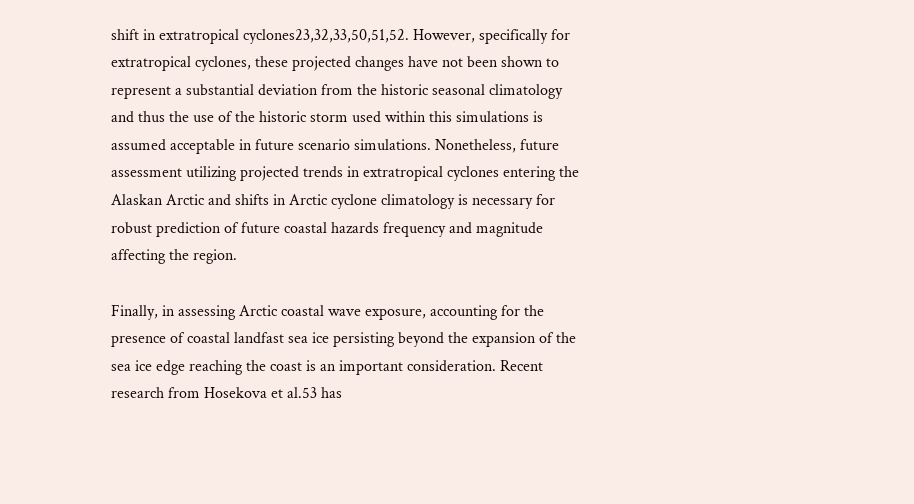shift in extratropical cyclones23,32,33,50,51,52. However, specifically for extratropical cyclones, these projected changes have not been shown to represent a substantial deviation from the historic seasonal climatology and thus the use of the historic storm used within this simulations is assumed acceptable in future scenario simulations. Nonetheless, future assessment utilizing projected trends in extratropical cyclones entering the Alaskan Arctic and shifts in Arctic cyclone climatology is necessary for robust prediction of future coastal hazards frequency and magnitude affecting the region.

Finally, in assessing Arctic coastal wave exposure, accounting for the presence of coastal landfast sea ice persisting beyond the expansion of the sea ice edge reaching the coast is an important consideration. Recent research from Hosekova et al.53 has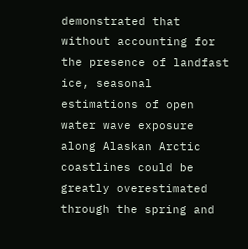demonstrated that without accounting for the presence of landfast ice, seasonal estimations of open water wave exposure along Alaskan Arctic coastlines could be greatly overestimated through the spring and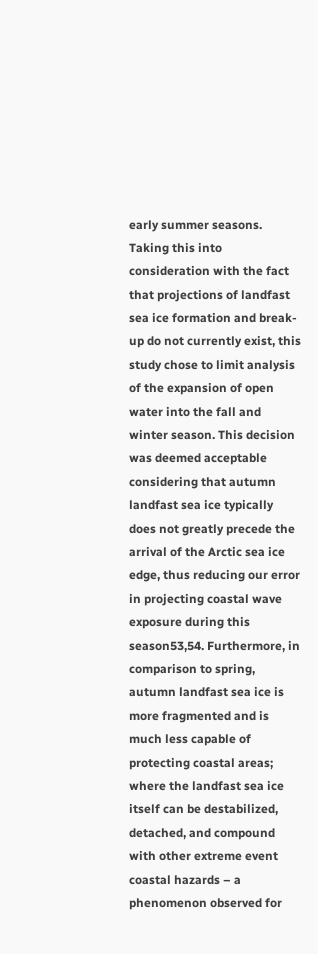early summer seasons. Taking this into consideration with the fact that projections of landfast sea ice formation and break-up do not currently exist, this study chose to limit analysis of the expansion of open water into the fall and winter season. This decision was deemed acceptable considering that autumn landfast sea ice typically does not greatly precede the arrival of the Arctic sea ice edge, thus reducing our error in projecting coastal wave exposure during this season53,54. Furthermore, in comparison to spring, autumn landfast sea ice is more fragmented and is much less capable of protecting coastal areas; where the landfast sea ice itself can be destabilized, detached, and compound with other extreme event coastal hazards – a phenomenon observed for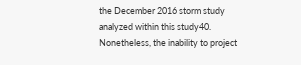the December 2016 storm study analyzed within this study40. Nonetheless, the inability to project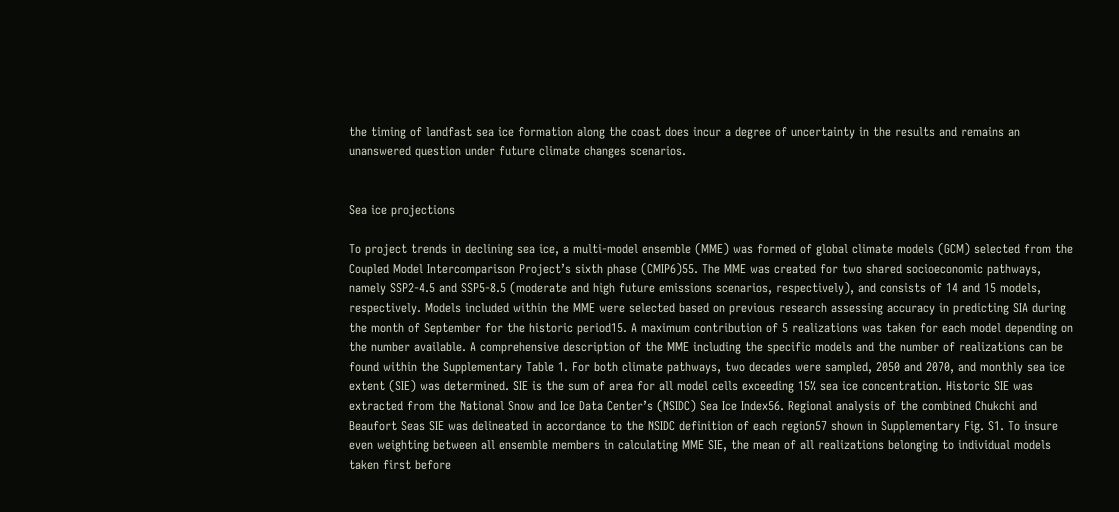the timing of landfast sea ice formation along the coast does incur a degree of uncertainty in the results and remains an unanswered question under future climate changes scenarios.


Sea ice projections

To project trends in declining sea ice, a multi-model ensemble (MME) was formed of global climate models (GCM) selected from the Coupled Model Intercomparison Project’s sixth phase (CMIP6)55. The MME was created for two shared socioeconomic pathways, namely SSP2-4.5 and SSP5-8.5 (moderate and high future emissions scenarios, respectively), and consists of 14 and 15 models, respectively. Models included within the MME were selected based on previous research assessing accuracy in predicting SIA during the month of September for the historic period15. A maximum contribution of 5 realizations was taken for each model depending on the number available. A comprehensive description of the MME including the specific models and the number of realizations can be found within the Supplementary Table 1. For both climate pathways, two decades were sampled, 2050 and 2070, and monthly sea ice extent (SIE) was determined. SIE is the sum of area for all model cells exceeding 15% sea ice concentration. Historic SIE was extracted from the National Snow and Ice Data Center’s (NSIDC) Sea Ice Index56. Regional analysis of the combined Chukchi and Beaufort Seas SIE was delineated in accordance to the NSIDC definition of each region57 shown in Supplementary Fig. S1. To insure even weighting between all ensemble members in calculating MME SIE, the mean of all realizations belonging to individual models taken first before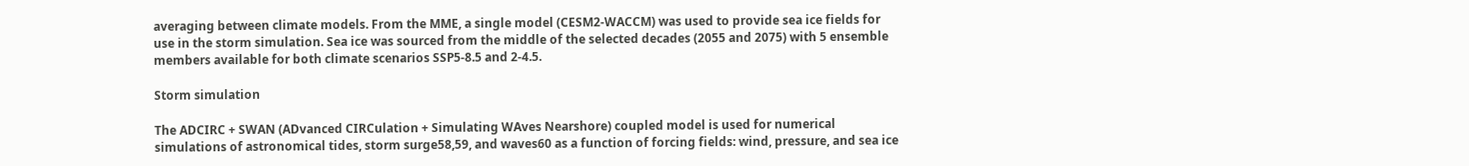averaging between climate models. From the MME, a single model (CESM2-WACCM) was used to provide sea ice fields for use in the storm simulation. Sea ice was sourced from the middle of the selected decades (2055 and 2075) with 5 ensemble members available for both climate scenarios SSP5-8.5 and 2-4.5.

Storm simulation

The ADCIRC + SWAN (ADvanced CIRCulation + Simulating WAves Nearshore) coupled model is used for numerical simulations of astronomical tides, storm surge58,59, and waves60 as a function of forcing fields: wind, pressure, and sea ice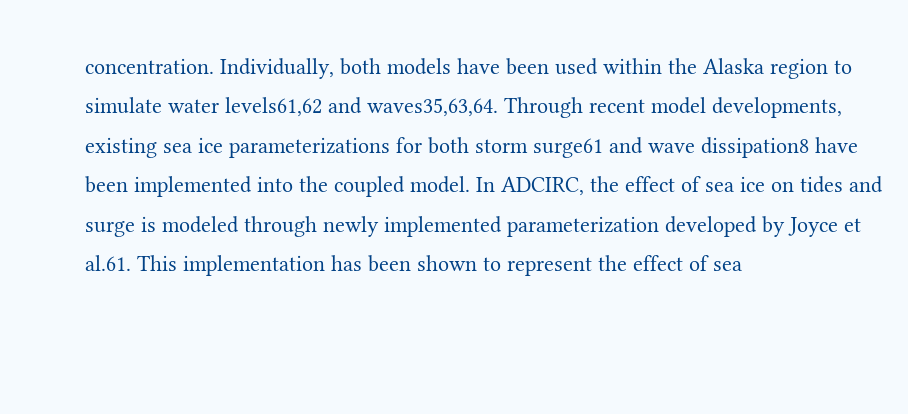concentration. Individually, both models have been used within the Alaska region to simulate water levels61,62 and waves35,63,64. Through recent model developments, existing sea ice parameterizations for both storm surge61 and wave dissipation8 have been implemented into the coupled model. In ADCIRC, the effect of sea ice on tides and surge is modeled through newly implemented parameterization developed by Joyce et al.61. This implementation has been shown to represent the effect of sea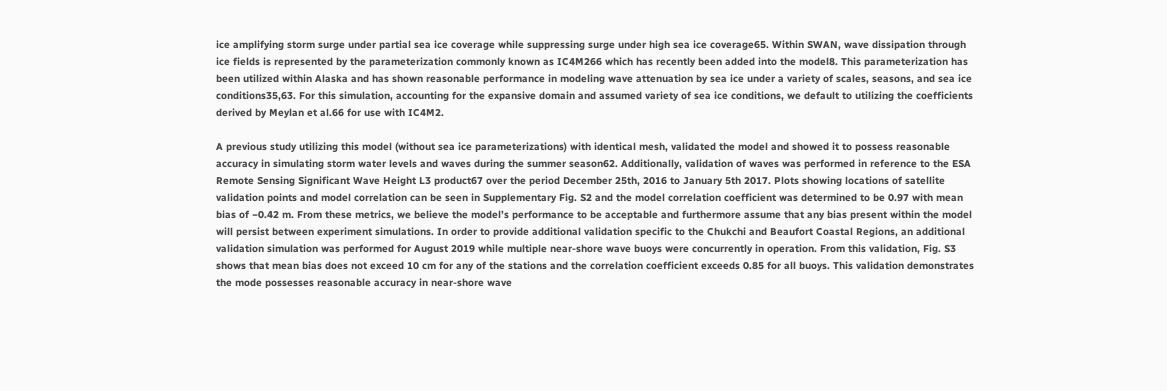ice amplifying storm surge under partial sea ice coverage while suppressing surge under high sea ice coverage65. Within SWAN, wave dissipation through ice fields is represented by the parameterization commonly known as IC4M266 which has recently been added into the model8. This parameterization has been utilized within Alaska and has shown reasonable performance in modeling wave attenuation by sea ice under a variety of scales, seasons, and sea ice conditions35,63. For this simulation, accounting for the expansive domain and assumed variety of sea ice conditions, we default to utilizing the coefficients derived by Meylan et al.66 for use with IC4M2.

A previous study utilizing this model (without sea ice parameterizations) with identical mesh, validated the model and showed it to possess reasonable accuracy in simulating storm water levels and waves during the summer season62. Additionally, validation of waves was performed in reference to the ESA Remote Sensing Significant Wave Height L3 product67 over the period December 25th, 2016 to January 5th 2017. Plots showing locations of satellite validation points and model correlation can be seen in Supplementary Fig. S2 and the model correlation coefficient was determined to be 0.97 with mean bias of −0.42 m. From these metrics, we believe the model’s performance to be acceptable and furthermore assume that any bias present within the model will persist between experiment simulations. In order to provide additional validation specific to the Chukchi and Beaufort Coastal Regions, an additional validation simulation was performed for August 2019 while multiple near-shore wave buoys were concurrently in operation. From this validation, Fig. S3 shows that mean bias does not exceed 10 cm for any of the stations and the correlation coefficient exceeds 0.85 for all buoys. This validation demonstrates the mode possesses reasonable accuracy in near-shore wave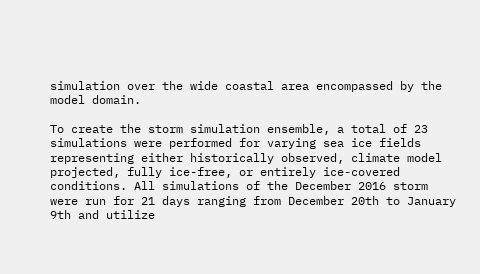simulation over the wide coastal area encompassed by the model domain.

To create the storm simulation ensemble, a total of 23 simulations were performed for varying sea ice fields representing either historically observed, climate model projected, fully ice-free, or entirely ice-covered conditions. All simulations of the December 2016 storm were run for 21 days ranging from December 20th to January 9th and utilize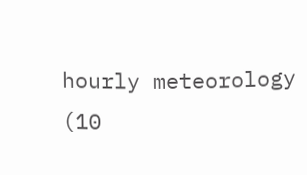hourly meteorology (10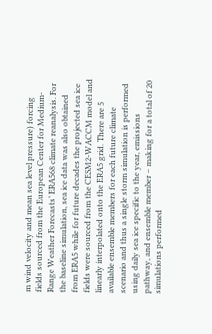m wind velocity and mean sea level pressure) forcing fields sourced from the European Center for Medium-Range Weather Forecasts’ ERA568 climate reanalysis. For the baseline simulation, sea ice data was also obtained from ERA5 while for future decades the projected sea ice fields were sourced from the CESM2-WACCM model and linearly interpolated onto the ERA5 grid. There are 5 available ensemble members for each future climate scenario and thus a single storm simulation is performed using daily sea ice specific to the year, emissions pathway, and ensemble member – making for a total of 20 simulations performed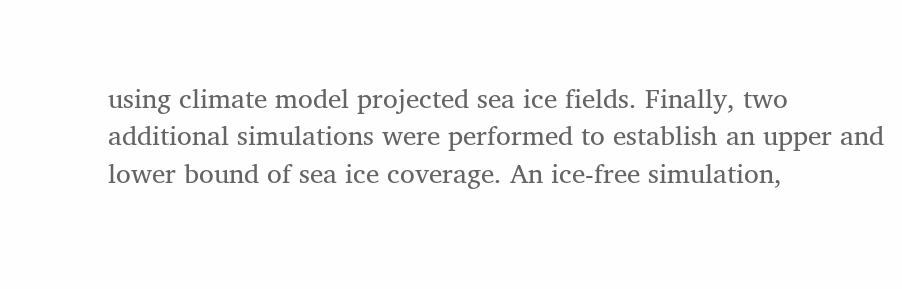using climate model projected sea ice fields. Finally, two additional simulations were performed to establish an upper and lower bound of sea ice coverage. An ice-free simulation,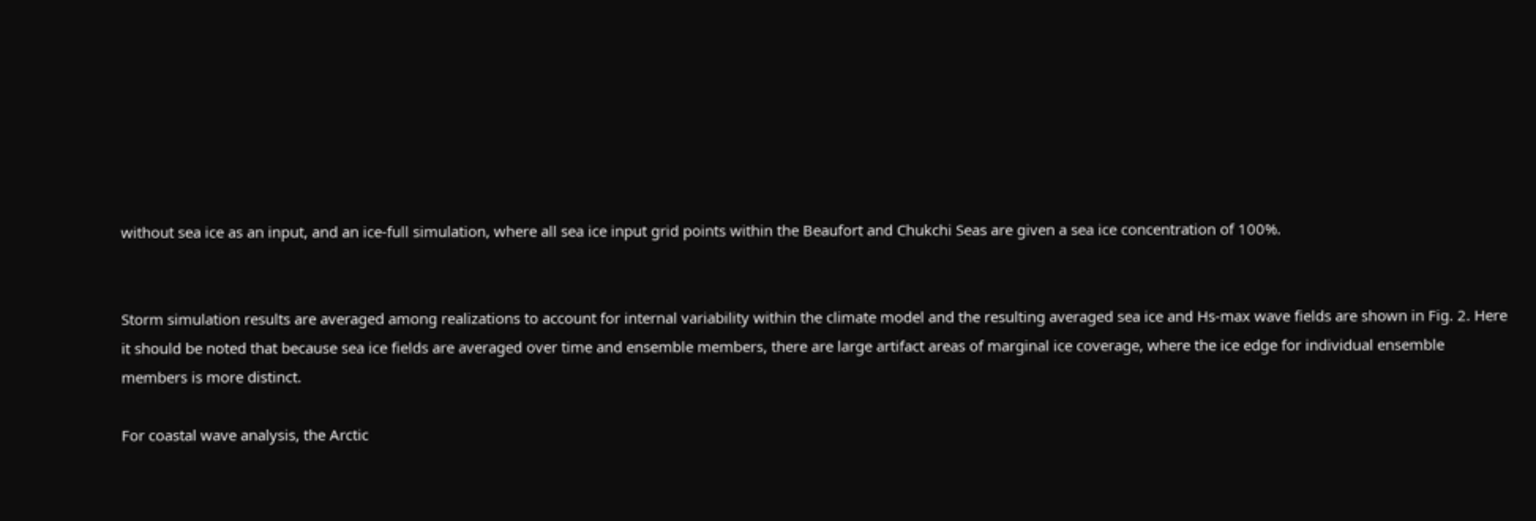without sea ice as an input, and an ice-full simulation, where all sea ice input grid points within the Beaufort and Chukchi Seas are given a sea ice concentration of 100%.


Storm simulation results are averaged among realizations to account for internal variability within the climate model and the resulting averaged sea ice and Hs-max wave fields are shown in Fig. 2. Here it should be noted that because sea ice fields are averaged over time and ensemble members, there are large artifact areas of marginal ice coverage, where the ice edge for individual ensemble members is more distinct.

For coastal wave analysis, the Arctic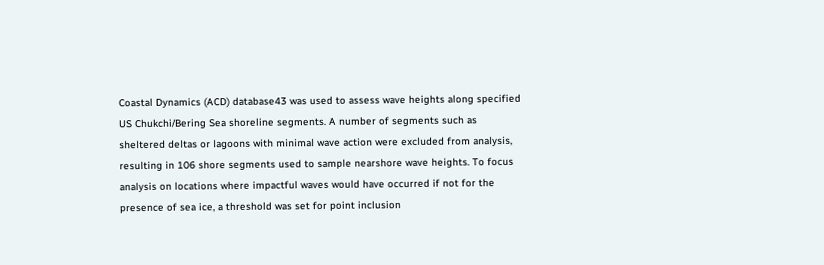Coastal Dynamics (ACD) database43 was used to assess wave heights along specified US Chukchi/Bering Sea shoreline segments. A number of segments such as sheltered deltas or lagoons with minimal wave action were excluded from analysis, resulting in 106 shore segments used to sample nearshore wave heights. To focus analysis on locations where impactful waves would have occurred if not for the presence of sea ice, a threshold was set for point inclusion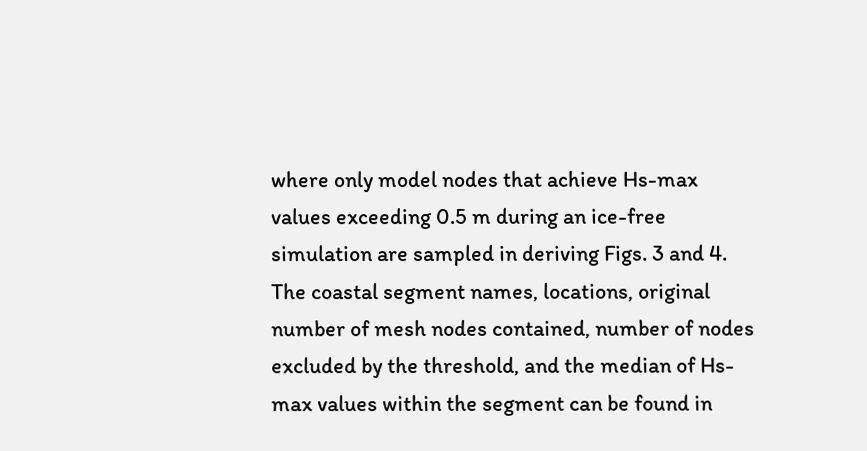where only model nodes that achieve Hs-max values exceeding 0.5 m during an ice-free simulation are sampled in deriving Figs. 3 and 4. The coastal segment names, locations, original number of mesh nodes contained, number of nodes excluded by the threshold, and the median of Hs-max values within the segment can be found in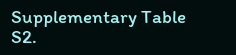Supplementary Table S2.